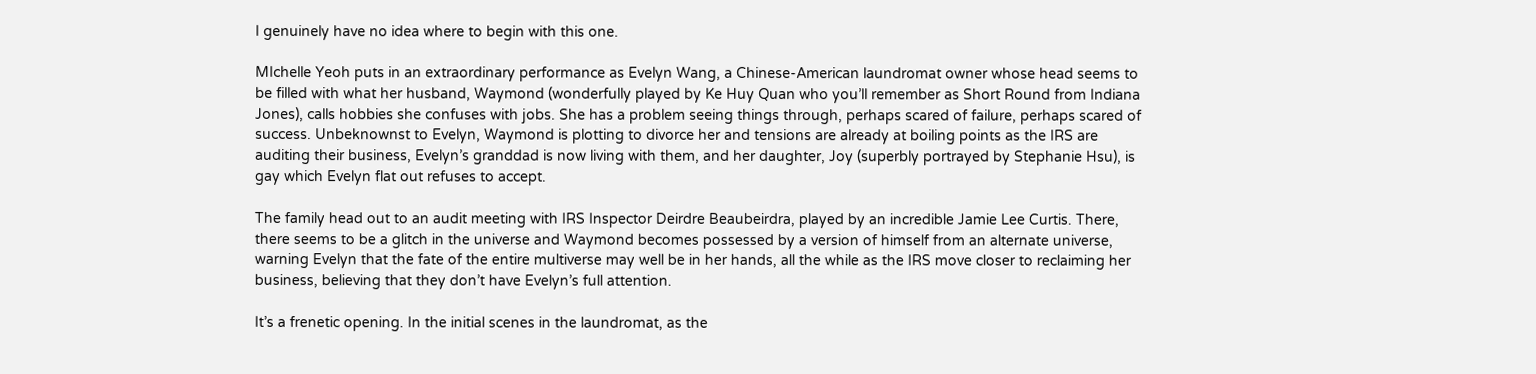I genuinely have no idea where to begin with this one.

MIchelle Yeoh puts in an extraordinary performance as Evelyn Wang, a Chinese-American laundromat owner whose head seems to be filled with what her husband, Waymond (wonderfully played by Ke Huy Quan who you’ll remember as Short Round from Indiana Jones), calls hobbies she confuses with jobs. She has a problem seeing things through, perhaps scared of failure, perhaps scared of success. Unbeknownst to Evelyn, Waymond is plotting to divorce her and tensions are already at boiling points as the IRS are auditing their business, Evelyn’s granddad is now living with them, and her daughter, Joy (superbly portrayed by Stephanie Hsu), is gay which Evelyn flat out refuses to accept.

The family head out to an audit meeting with IRS Inspector Deirdre Beaubeirdra, played by an incredible Jamie Lee Curtis. There, there seems to be a glitch in the universe and Waymond becomes possessed by a version of himself from an alternate universe, warning Evelyn that the fate of the entire multiverse may well be in her hands, all the while as the IRS move closer to reclaiming her business, believing that they don’t have Evelyn’s full attention.

It’s a frenetic opening. In the initial scenes in the laundromat, as the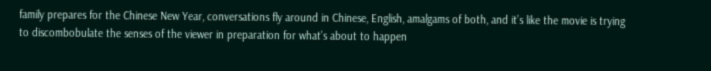family prepares for the Chinese New Year, conversations fly around in Chinese, English, amalgams of both, and it’s like the movie is trying to discombobulate the senses of the viewer in preparation for what’s about to happen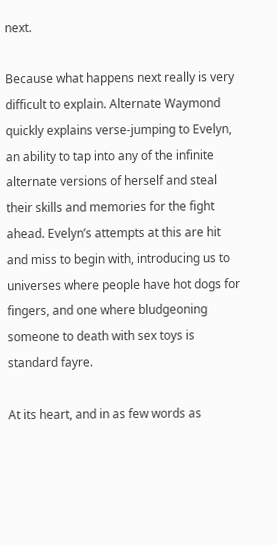next.

Because what happens next really is very difficult to explain. Alternate Waymond quickly explains verse-jumping to Evelyn, an ability to tap into any of the infinite alternate versions of herself and steal their skills and memories for the fight ahead. Evelyn’s attempts at this are hit and miss to begin with, introducing us to universes where people have hot dogs for fingers, and one where bludgeoning someone to death with sex toys is standard fayre.

At its heart, and in as few words as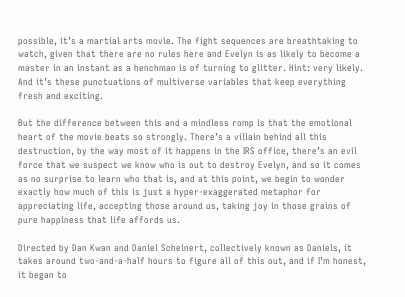possible, it’s a martial arts movie. The fight sequences are breathtaking to watch, given that there are no rules here and Evelyn is as likely to become a master in an instant as a henchman is of turning to glitter. Hint: very likely. And it’s these punctuations of multiverse variables that keep everything fresh and exciting.

But the difference between this and a mindless romp is that the emotional heart of the movie beats so strongly. There’s a villain behind all this destruction, by the way most of it happens in the IRS office, there’s an evil force that we suspect we know who is out to destroy Evelyn, and so it comes as no surprise to learn who that is, and at this point, we begin to wonder exactly how much of this is just a hyper-exaggerated metaphor for appreciating life, accepting those around us, taking joy in those grains of pure happiness that life affords us.

Directed by Dan Kwan and Daniel Scheinert, collectively known as Daniels, it takes around two-and-a-half hours to figure all of this out, and if I’m honest, it began to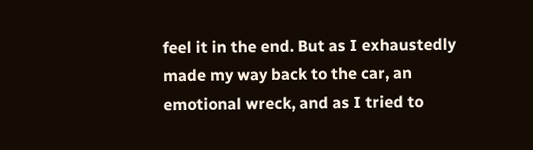feel it in the end. But as I exhaustedly made my way back to the car, an emotional wreck, and as I tried to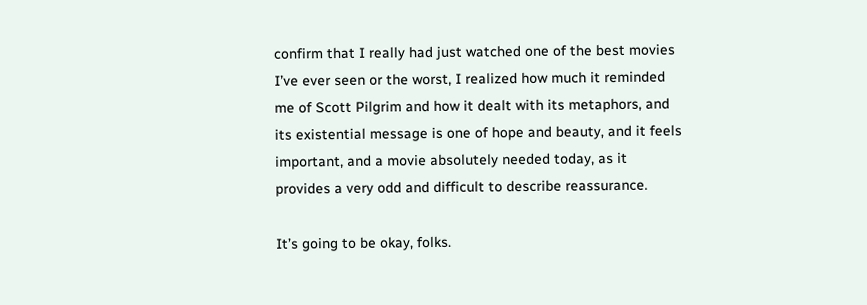confirm that I really had just watched one of the best movies I’ve ever seen or the worst, I realized how much it reminded me of Scott Pilgrim and how it dealt with its metaphors, and its existential message is one of hope and beauty, and it feels important, and a movie absolutely needed today, as it provides a very odd and difficult to describe reassurance.

It’s going to be okay, folks.